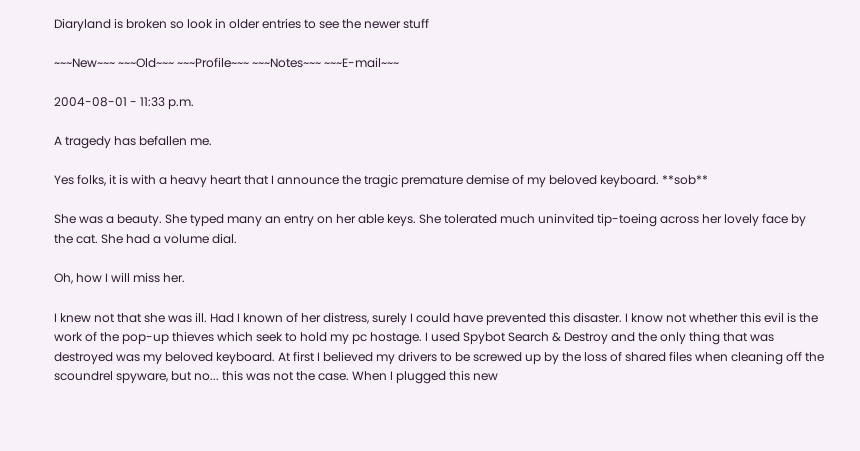Diaryland is broken so look in older entries to see the newer stuff

~~~New~~~ ~~~Old~~~ ~~~Profile~~~ ~~~Notes~~~ ~~~E-mail~~~

2004-08-01 - 11:33 p.m.

A tragedy has befallen me.

Yes folks, it is with a heavy heart that I announce the tragic premature demise of my beloved keyboard. **sob**

She was a beauty. She typed many an entry on her able keys. She tolerated much uninvited tip-toeing across her lovely face by the cat. She had a volume dial.

Oh, how I will miss her.

I knew not that she was ill. Had I known of her distress, surely I could have prevented this disaster. I know not whether this evil is the work of the pop-up thieves which seek to hold my pc hostage. I used Spybot Search & Destroy and the only thing that was destroyed was my beloved keyboard. At first I believed my drivers to be screwed up by the loss of shared files when cleaning off the scoundrel spyware, but no... this was not the case. When I plugged this new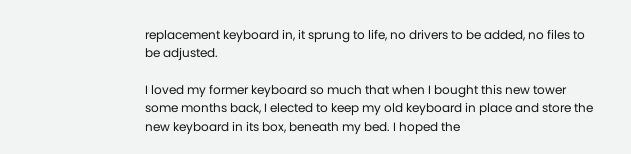replacement keyboard in, it sprung to life, no drivers to be added, no files to be adjusted.

I loved my former keyboard so much that when I bought this new tower some months back, I elected to keep my old keyboard in place and store the new keyboard in its box, beneath my bed. I hoped the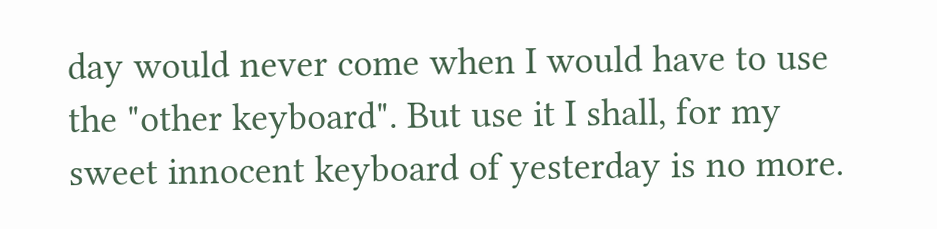day would never come when I would have to use the "other keyboard". But use it I shall, for my sweet innocent keyboard of yesterday is no more.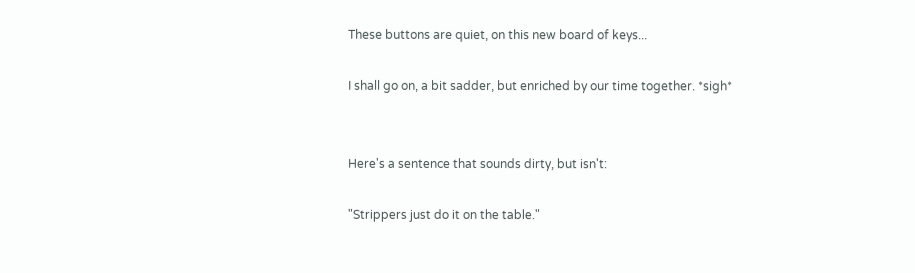These buttons are quiet, on this new board of keys...

I shall go on, a bit sadder, but enriched by our time together. *sigh*


Here's a sentence that sounds dirty, but isn't:

"Strippers just do it on the table."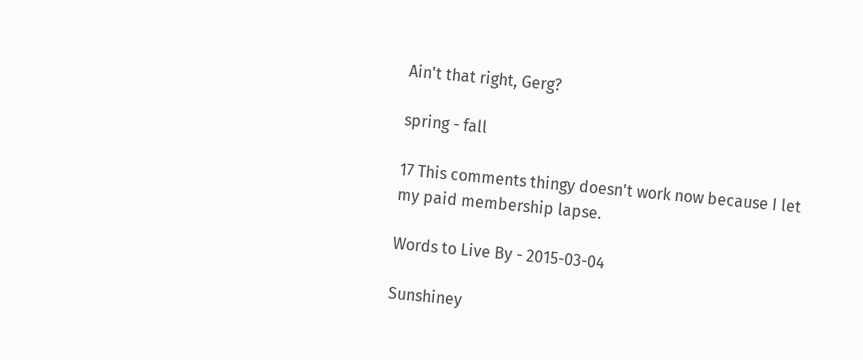Ain't that right, Gerg?

spring - fall

17 This comments thingy doesn't work now because I let my paid membership lapse.

Words to Live By - 2015-03-04

Sunshiney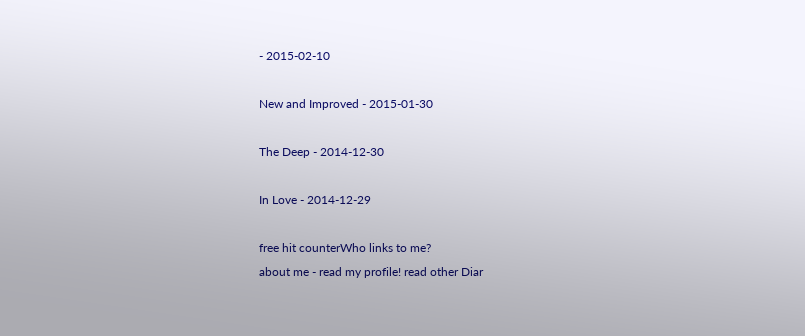- 2015-02-10

New and Improved - 2015-01-30

The Deep - 2014-12-30

In Love - 2014-12-29

free hit counterWho links to me?
about me - read my profile! read other Diar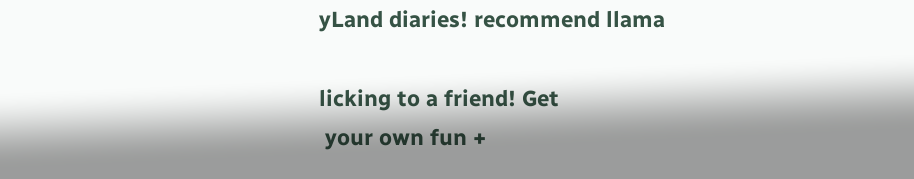yLand diaries! recommend llama

licking to a friend! Get
 your own fun +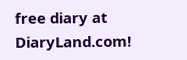free diary at DiaryLand.com!